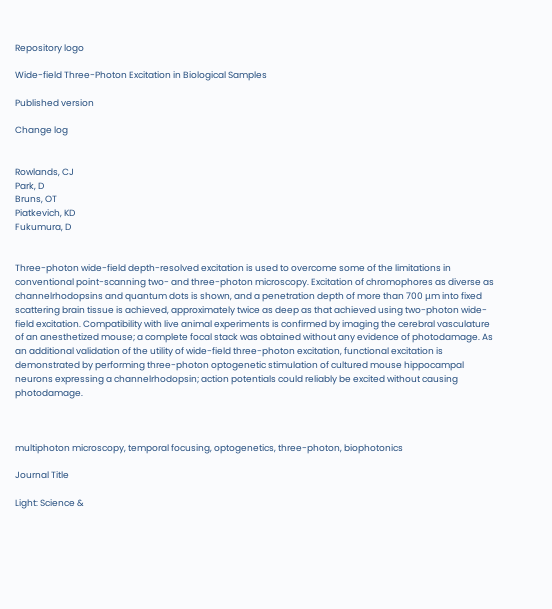Repository logo

Wide-field Three-Photon Excitation in Biological Samples

Published version

Change log


Rowlands, CJ
Park, D
Bruns, OT
Piatkevich, KD
Fukumura, D


Three-photon wide-field depth-resolved excitation is used to overcome some of the limitations in conventional point-scanning two- and three-photon microscopy. Excitation of chromophores as diverse as channelrhodopsins and quantum dots is shown, and a penetration depth of more than 700 μm into fixed scattering brain tissue is achieved, approximately twice as deep as that achieved using two-photon wide-field excitation. Compatibility with live animal experiments is confirmed by imaging the cerebral vasculature of an anesthetized mouse; a complete focal stack was obtained without any evidence of photodamage. As an additional validation of the utility of wide-field three-photon excitation, functional excitation is demonstrated by performing three-photon optogenetic stimulation of cultured mouse hippocampal neurons expressing a channelrhodopsin; action potentials could reliably be excited without causing photodamage.



multiphoton microscopy, temporal focusing, optogenetics, three-photon, biophotonics

Journal Title

Light: Science &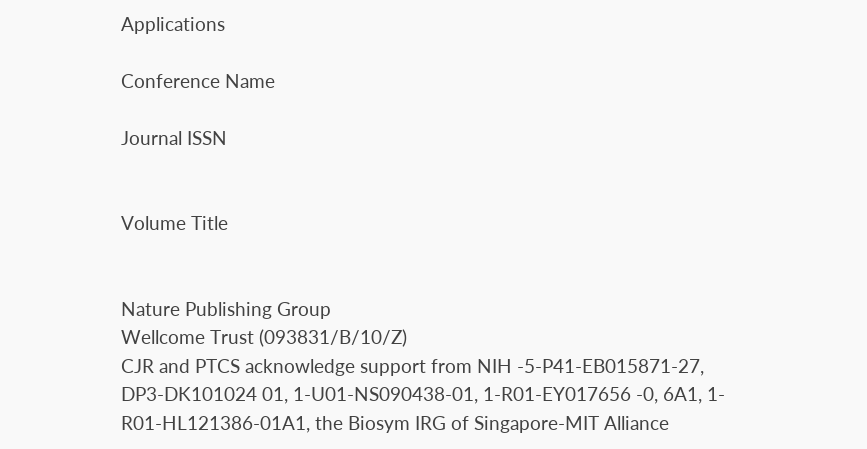Applications

Conference Name

Journal ISSN


Volume Title


Nature Publishing Group
Wellcome Trust (093831/B/10/Z)
CJR and PTCS acknowledge support from NIH -5-P41-EB015871-27, DP3-DK101024 01, 1-U01-NS090438-01, 1-R01-EY017656 -0, 6A1, 1-R01-HL121386-01A1, the Biosym IRG of Singapore-MIT Alliance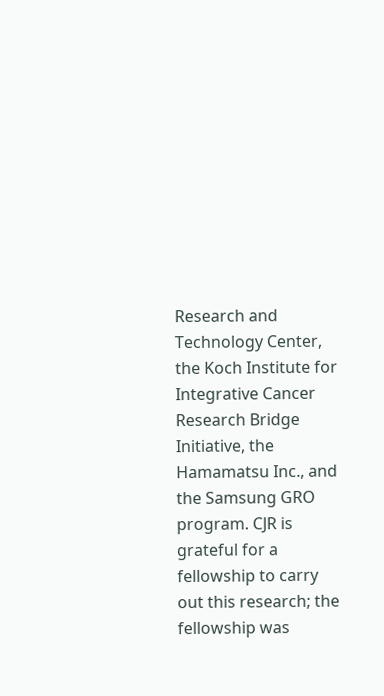Research and Technology Center, the Koch Institute for Integrative Cancer Research Bridge Initiative, the Hamamatsu Inc., and the Samsung GRO program. CJR is grateful for a fellowship to carry out this research; the fellowship was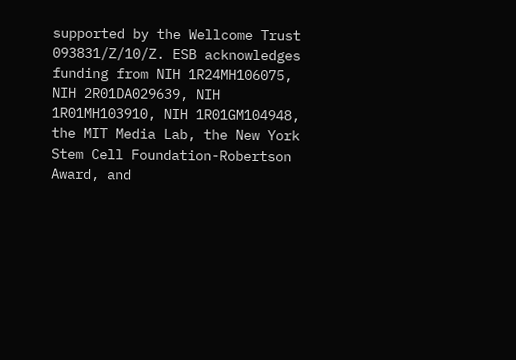supported by the Wellcome Trust 093831/Z/10/Z. ESB acknowledges funding from NIH 1R24MH106075, NIH 2R01DA029639, NIH 1R01MH103910, NIH 1R01GM104948, the MIT Media Lab, the New York Stem Cell Foundation-Robertson Award, and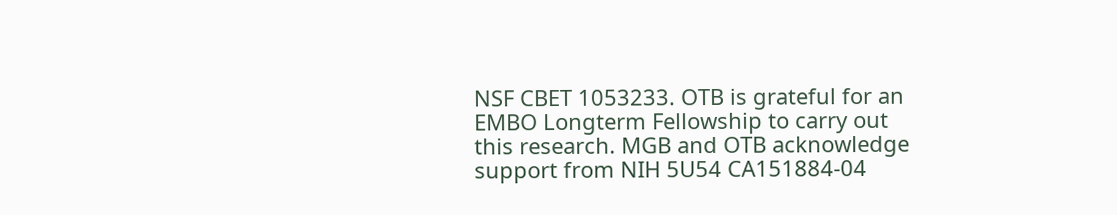NSF CBET 1053233. OTB is grateful for an EMBO Longterm Fellowship to carry out this research. MGB and OTB acknowledge support from NIH 5U54 CA151884-04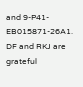and 9-P41-EB015871-26A1. DF and RKJ are grateful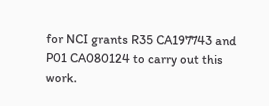for NCI grants R35 CA197743 and P01 CA080124 to carry out this work.